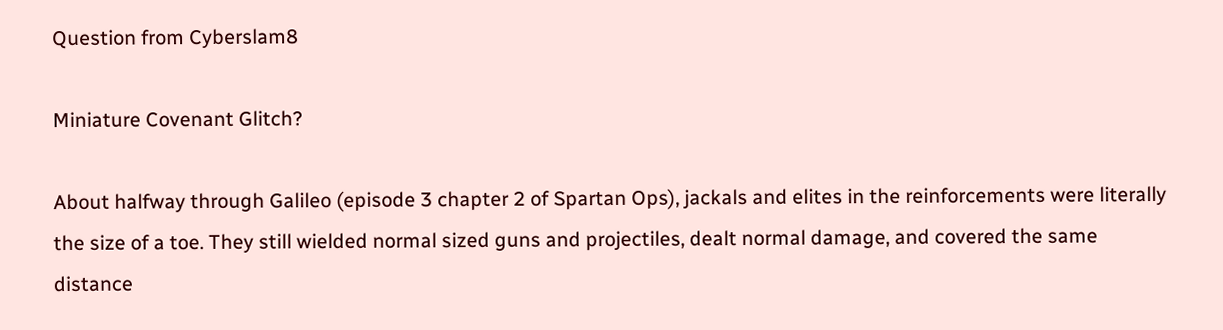Question from Cyberslam8

Miniature Covenant Glitch?

About halfway through Galileo (episode 3 chapter 2 of Spartan Ops), jackals and elites in the reinforcements were literally the size of a toe. They still wielded normal sized guns and projectiles, dealt normal damage, and covered the same distance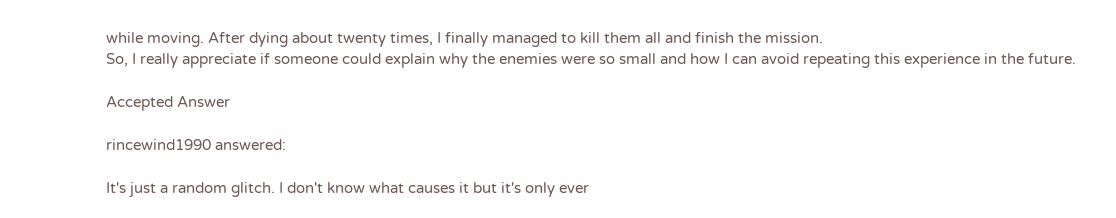while moving. After dying about twenty times, I finally managed to kill them all and finish the mission.
So, I really appreciate if someone could explain why the enemies were so small and how I can avoid repeating this experience in the future.

Accepted Answer

rincewind1990 answered:

It's just a random glitch. I don't know what causes it but it's only ever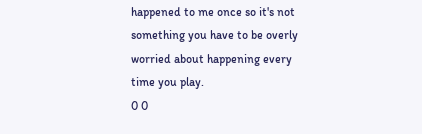happened to me once so it's not something you have to be overly worried about happening every time you play.
0 0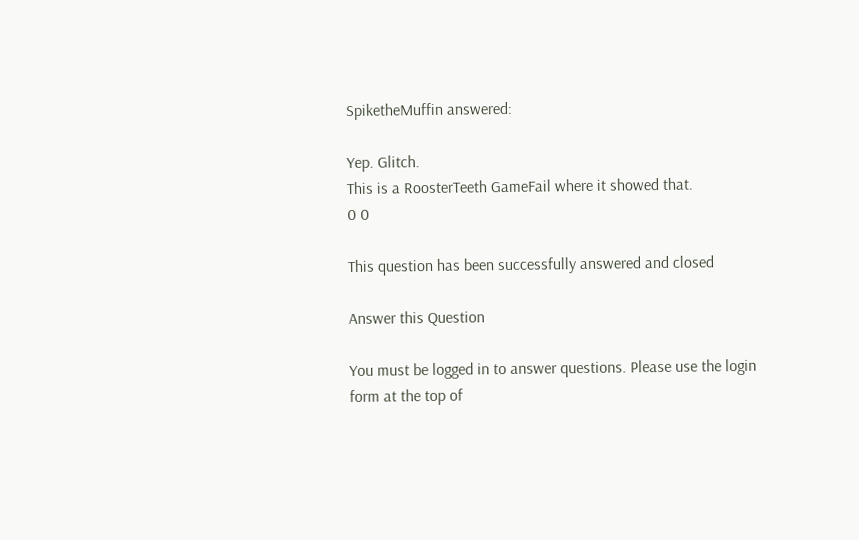SpiketheMuffin answered:

Yep. Glitch.
This is a RoosterTeeth GameFail where it showed that.
0 0

This question has been successfully answered and closed

Answer this Question

You must be logged in to answer questions. Please use the login form at the top of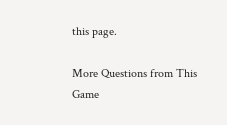this page.

More Questions from This Game